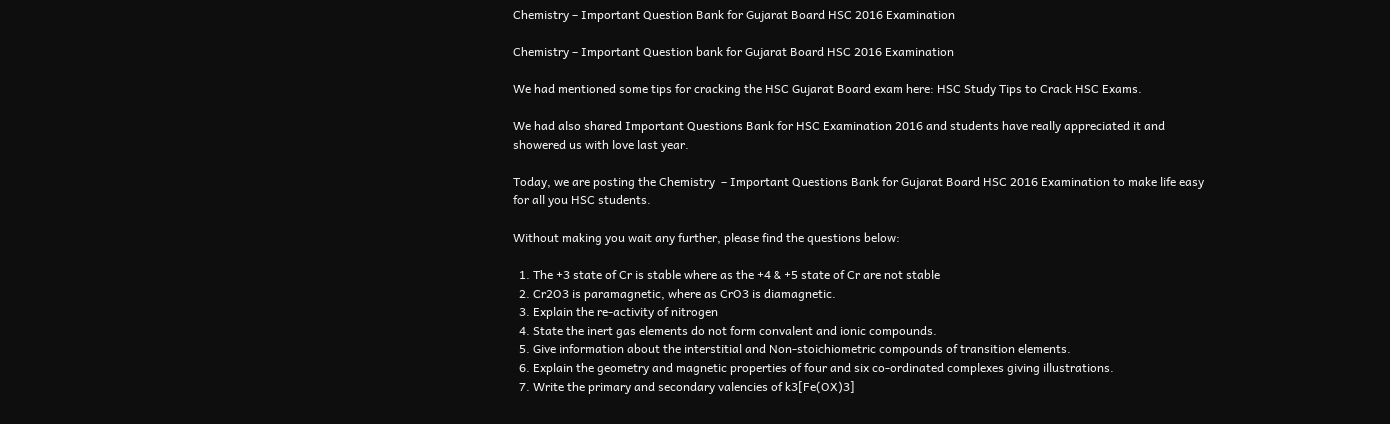Chemistry – Important Question Bank for Gujarat Board HSC 2016 Examination

Chemistry – Important Question bank for Gujarat Board HSC 2016 Examination

We had mentioned some tips for cracking the HSC Gujarat Board exam here: HSC Study Tips to Crack HSC Exams.

We had also shared Important Questions Bank for HSC Examination 2016 and students have really appreciated it and showered us with love last year.

Today, we are posting the Chemistry  – Important Questions Bank for Gujarat Board HSC 2016 Examination to make life easy for all you HSC students.

Without making you wait any further, please find the questions below:

  1. The +3 state of Cr is stable where as the +4 & +5 state of Cr are not stable
  2. Cr2O3 is paramagnetic, where as CrO3 is diamagnetic.
  3. Explain the re-activity of nitrogen
  4. State the inert gas elements do not form convalent and ionic compounds.
  5. Give information about the interstitial and Non-stoichiometric compounds of transition elements.
  6. Explain the geometry and magnetic properties of four and six co-ordinated complexes giving illustrations.
  7. Write the primary and secondary valencies of k3[Fe(OX)3]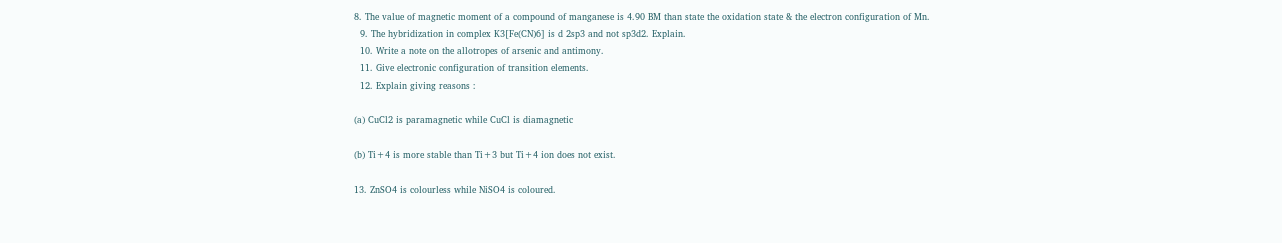8. The value of magnetic moment of a compound of manganese is 4.90 BM than state the oxidation state & the electron configuration of Mn.
  9. The hybridization in complex K3[Fe(CN)6] is d 2sp3 and not sp3d2. Explain.
  10. Write a note on the allotropes of arsenic and antimony.
  11. Give electronic configuration of transition elements.
  12. Explain giving reasons :

(a) CuCl2 is paramagnetic while CuCl is diamagnetic

(b) Ti+4 is more stable than Ti+3 but Ti+4 ion does not exist.

13. ZnSO4 is colourless while NiSO4 is coloured.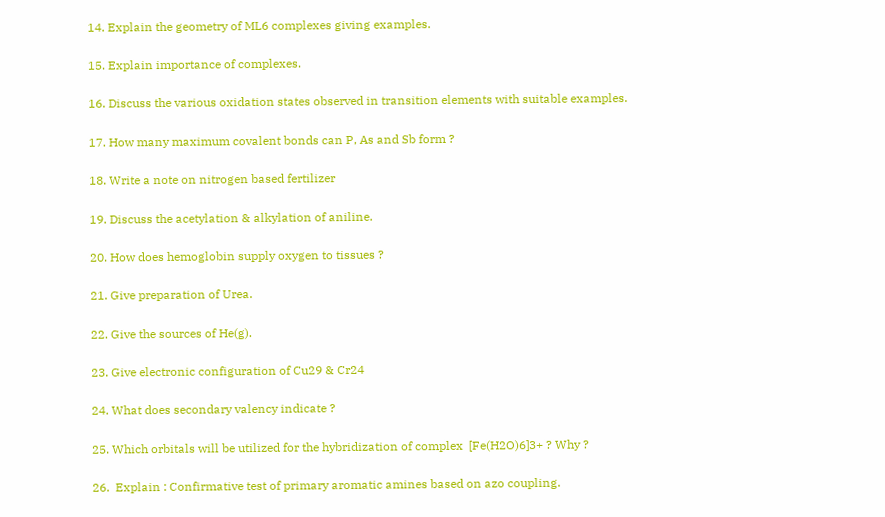14. Explain the geometry of ML6 complexes giving examples.

15. Explain importance of complexes.

16. Discuss the various oxidation states observed in transition elements with suitable examples.

17. How many maximum covalent bonds can P, As and Sb form ?

18. Write a note on nitrogen based fertilizer

19. Discuss the acetylation & alkylation of aniline.

20. How does hemoglobin supply oxygen to tissues ?

21. Give preparation of Urea.

22. Give the sources of He(g).

23. Give electronic configuration of Cu29 & Cr24

24. What does secondary valency indicate ?

25. Which orbitals will be utilized for the hybridization of complex  [Fe(H2O)6]3+ ? Why ?

26.  Explain : Confirmative test of primary aromatic amines based on azo coupling.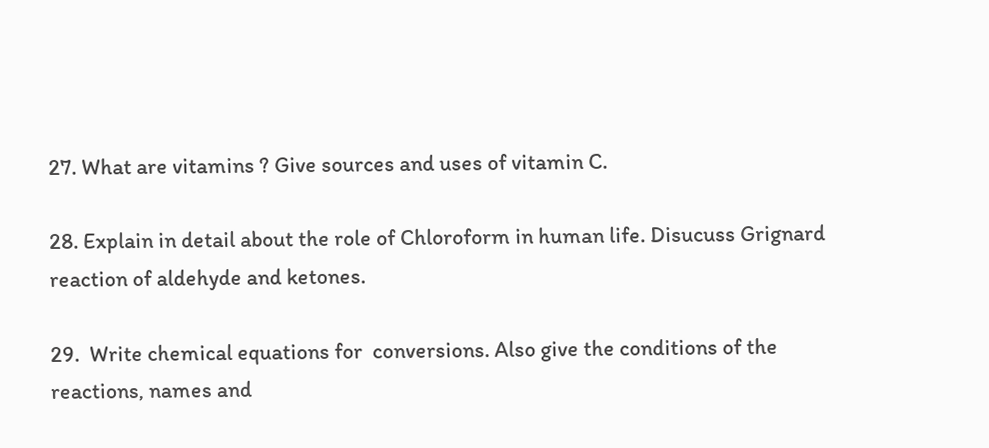27. What are vitamins ? Give sources and uses of vitamin C.

28. Explain in detail about the role of Chloroform in human life. Disucuss Grignard reaction of aldehyde and ketones.

29.  Write chemical equations for  conversions. Also give the conditions of the reactions, names and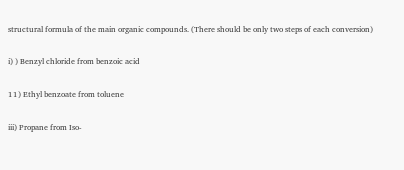structural formula of the main organic compounds. (There should be only two steps of each conversion)

i) ) Benzyl chloride from benzoic acid

11) Ethyl benzoate from toluene

iii) Propane from Iso-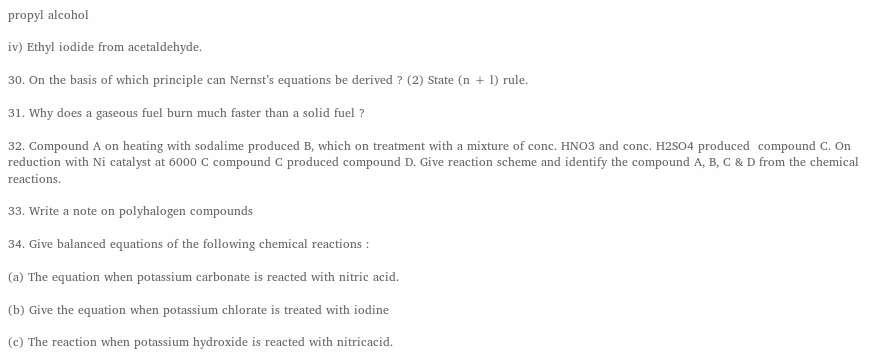propyl alcohol

iv) Ethyl iodide from acetaldehyde.

30. On the basis of which principle can Nernst’s equations be derived ? (2) State (n + l) rule.

31. Why does a gaseous fuel burn much faster than a solid fuel ?

32. Compound A on heating with sodalime produced B, which on treatment with a mixture of conc. HNO3 and conc. H2SO4 produced  compound C. On reduction with Ni catalyst at 6000 C compound C produced compound D. Give reaction scheme and identify the compound A, B, C & D from the chemical reactions.

33. Write a note on polyhalogen compounds

34. Give balanced equations of the following chemical reactions :

(a) The equation when potassium carbonate is reacted with nitric acid.

(b) Give the equation when potassium chlorate is treated with iodine

(c) The reaction when potassium hydroxide is reacted with nitricacid.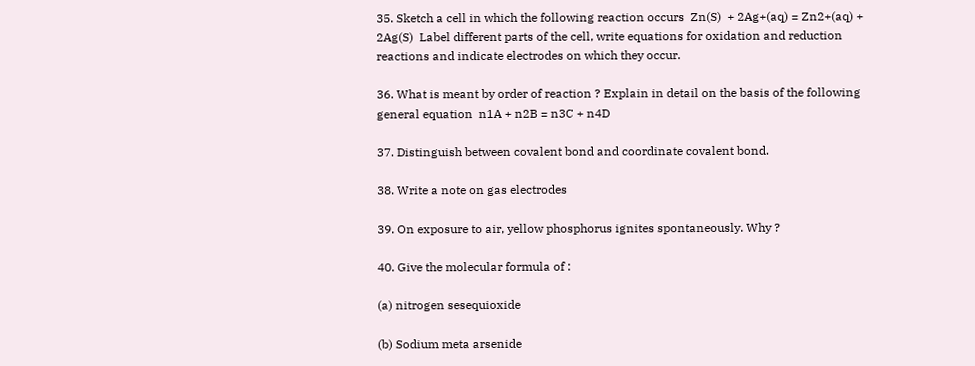35. Sketch a cell in which the following reaction occurs  Zn(S)  + 2Ag+(aq) = Zn2+(aq) + 2Ag(S)  Label different parts of the cell, write equations for oxidation and reduction reactions and indicate electrodes on which they occur.

36. What is meant by order of reaction ? Explain in detail on the basis of the following general equation  n1A + n2B = n3C + n4D

37. Distinguish between covalent bond and coordinate covalent bond.

38. Write a note on gas electrodes

39. On exposure to air, yellow phosphorus ignites spontaneously. Why ?

40. Give the molecular formula of :

(a) nitrogen sesequioxide

(b) Sodium meta arsenide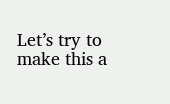Let’s try to make this a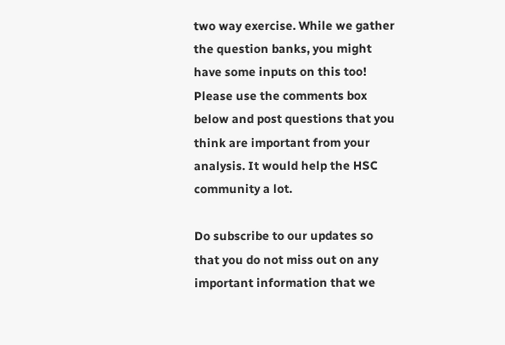two way exercise. While we gather the question banks, you might have some inputs on this too! Please use the comments box below and post questions that you think are important from your analysis. It would help the HSC community a lot.

Do subscribe to our updates so that you do not miss out on any important information that we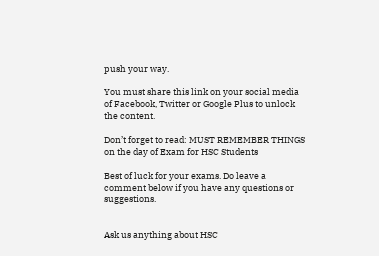push your way.

You must share this link on your social media of Facebook, Twitter or Google Plus to unlock the content.

Don’t forget to read: MUST REMEMBER THINGS on the day of Exam for HSC Students

Best of luck for your exams. Do leave a comment below if you have any questions or suggestions.


Ask us anything about HSC